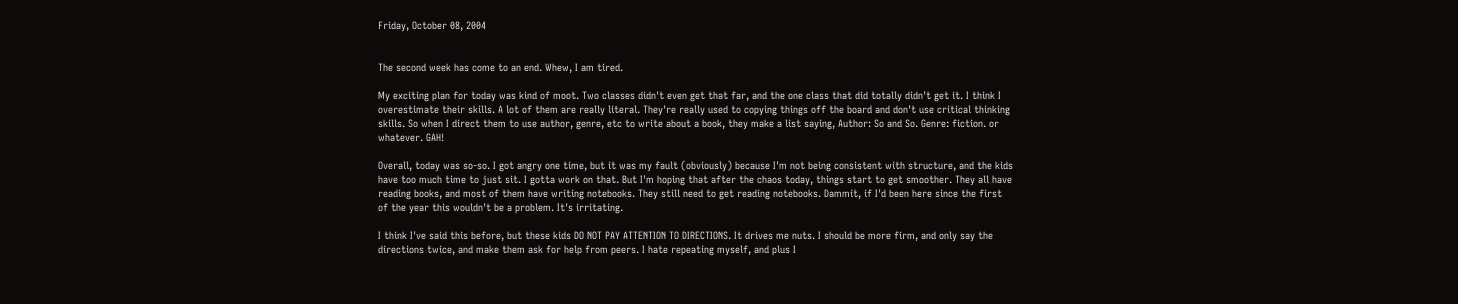Friday, October 08, 2004


The second week has come to an end. Whew, I am tired.

My exciting plan for today was kind of moot. Two classes didn't even get that far, and the one class that did totally didn't get it. I think I overestimate their skills. A lot of them are really literal. They're really used to copying things off the board and don't use critical thinking skills. So when I direct them to use author, genre, etc to write about a book, they make a list saying, Author: So and So. Genre: fiction. or whatever. GAH!

Overall, today was so-so. I got angry one time, but it was my fault (obviously) because I'm not being consistent with structure, and the kids have too much time to just sit. I gotta work on that. But I'm hoping that after the chaos today, things start to get smoother. They all have reading books, and most of them have writing notebooks. They still need to get reading notebooks. Dammit, if I'd been here since the first of the year this wouldn't be a problem. It's irritating.

I think I've said this before, but these kids DO NOT PAY ATTENTION TO DIRECTIONS. It drives me nuts. I should be more firm, and only say the directions twice, and make them ask for help from peers. I hate repeating myself, and plus I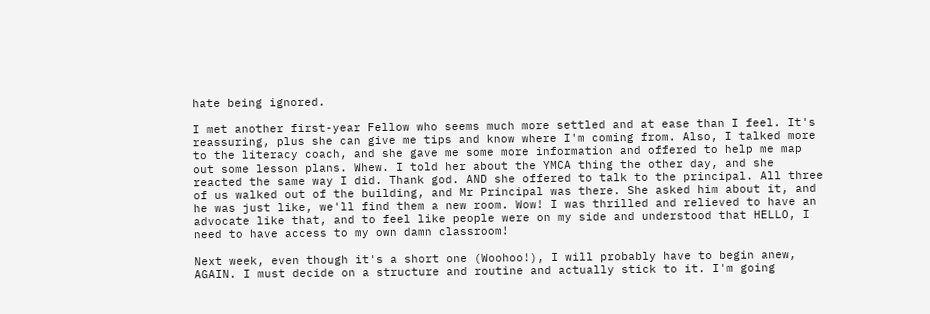hate being ignored.

I met another first-year Fellow who seems much more settled and at ease than I feel. It's reassuring, plus she can give me tips and know where I'm coming from. Also, I talked more to the literacy coach, and she gave me some more information and offered to help me map out some lesson plans. Whew. I told her about the YMCA thing the other day, and she reacted the same way I did. Thank god. AND she offered to talk to the principal. All three of us walked out of the building, and Mr Principal was there. She asked him about it, and he was just like, we'll find them a new room. Wow! I was thrilled and relieved to have an advocate like that, and to feel like people were on my side and understood that HELLO, I need to have access to my own damn classroom!

Next week, even though it's a short one (Woohoo!), I will probably have to begin anew, AGAIN. I must decide on a structure and routine and actually stick to it. I'm going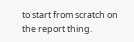to start from scratch on the report thing.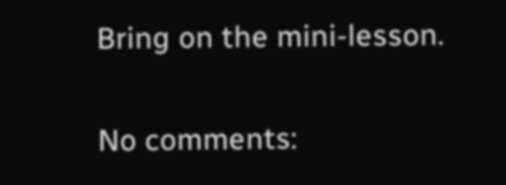Bring on the mini-lesson.

No comments: